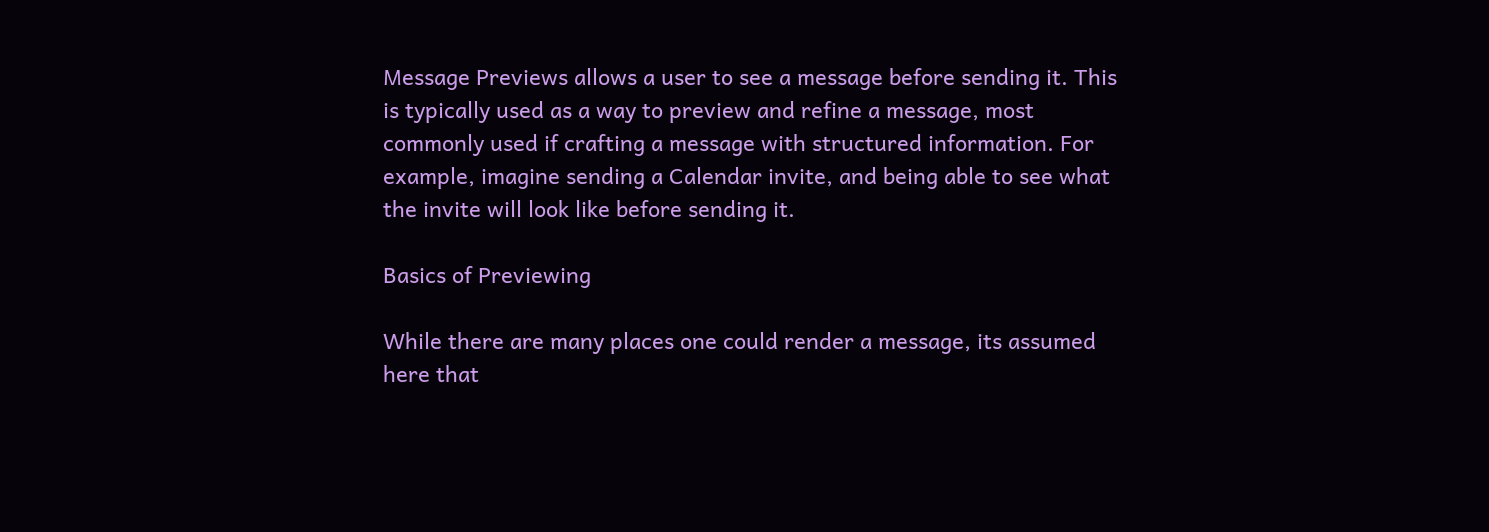Message Previews allows a user to see a message before sending it. This is typically used as a way to preview and refine a message, most commonly used if crafting a message with structured information. For example, imagine sending a Calendar invite, and being able to see what the invite will look like before sending it.

Basics of Previewing

While there are many places one could render a message, its assumed here that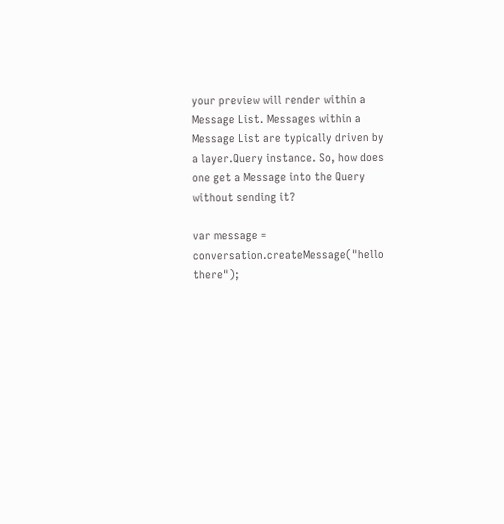your preview will render within a Message List. Messages within a Message List are typically driven by a layer.Query instance. So, how does one get a Message into the Query without sending it?

var message = conversation.createMessage("hello there");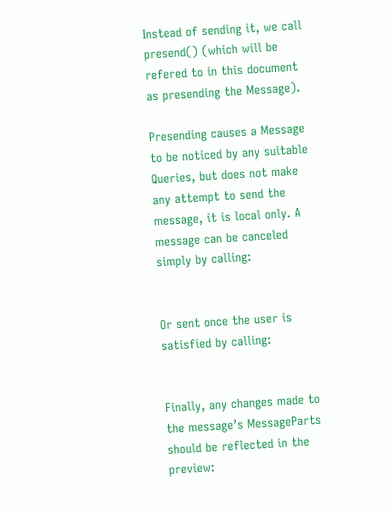Instead of sending it, we call presend() (which will be refered to in this document as presending the Message).

Presending causes a Message to be noticed by any suitable Queries, but does not make any attempt to send the message, it is local only. A message can be canceled simply by calling:


Or sent once the user is satisfied by calling:


Finally, any changes made to the message’s MessageParts should be reflected in the preview: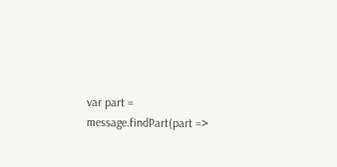var part = message.findPart(part =>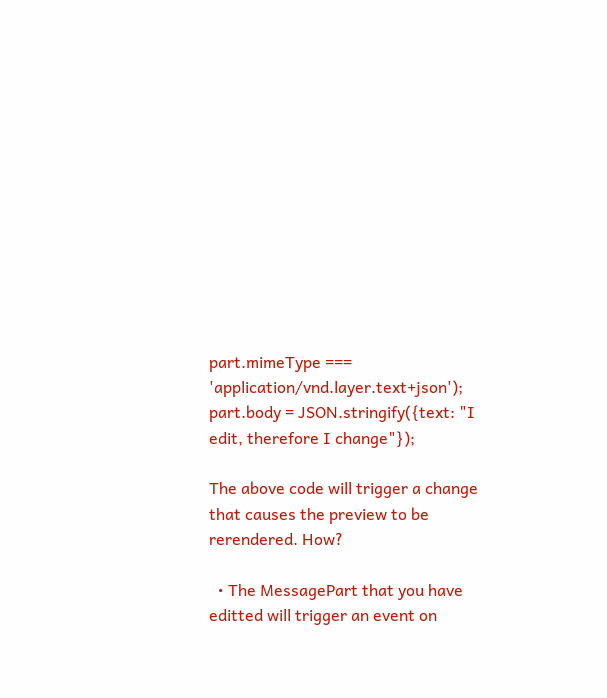part.mimeType === 'application/vnd.layer.text+json');
part.body = JSON.stringify({text: "I edit, therefore I change"});

The above code will trigger a change that causes the preview to be rerendered. How?

  • The MessagePart that you have editted will trigger an event on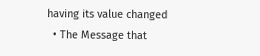having its value changed
  • The Message that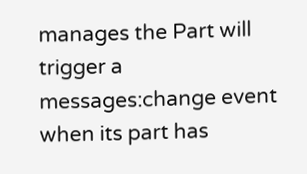manages the Part will trigger a messages:change event when its part has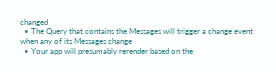changed
  • The Query that contains the Messages will trigger a change event when any of its Messages change
  • Your app will presumably rerender based on the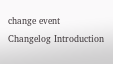change event
Changelog Introduction